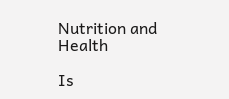Nutrition and Health

Is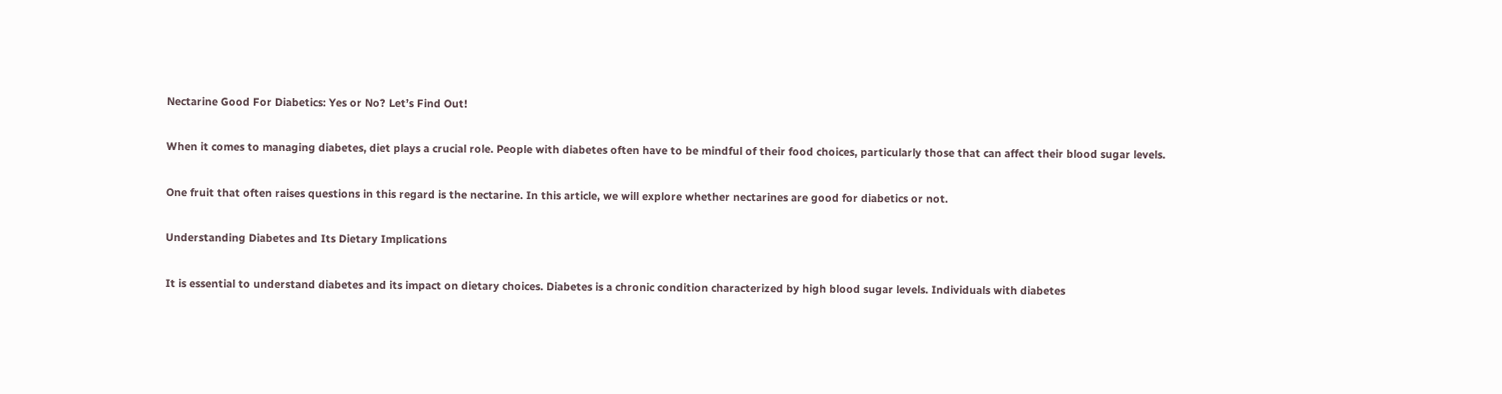Nectarine Good For Diabetics: Yes or No? Let’s Find Out!

When it comes to managing diabetes, diet plays a crucial role. People with diabetes often have to be mindful of their food choices, particularly those that can affect their blood sugar levels.

One fruit that often raises questions in this regard is the nectarine. In this article, we will explore whether nectarines are good for diabetics or not.

Understanding Diabetes and Its Dietary Implications

It is essential to understand diabetes and its impact on dietary choices. Diabetes is a chronic condition characterized by high blood sugar levels. Individuals with diabetes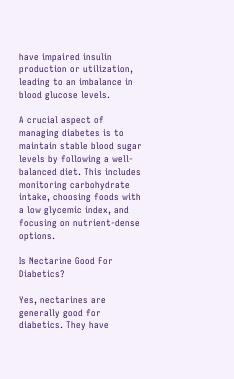have impaired insulin production or utilization, leading to an imbalance in blood glucose levels.

A crucial aspect of managing diabetes is to maintain stable blood sugar levels by following a well-balanced diet. This includes monitoring carbohydrate intake, choosing foods with a low glycemic index, and focusing on nutrient-dense options.

Is Nectarine Good For Diabetics?

Yes, nectarines are generally good for diabetics. They have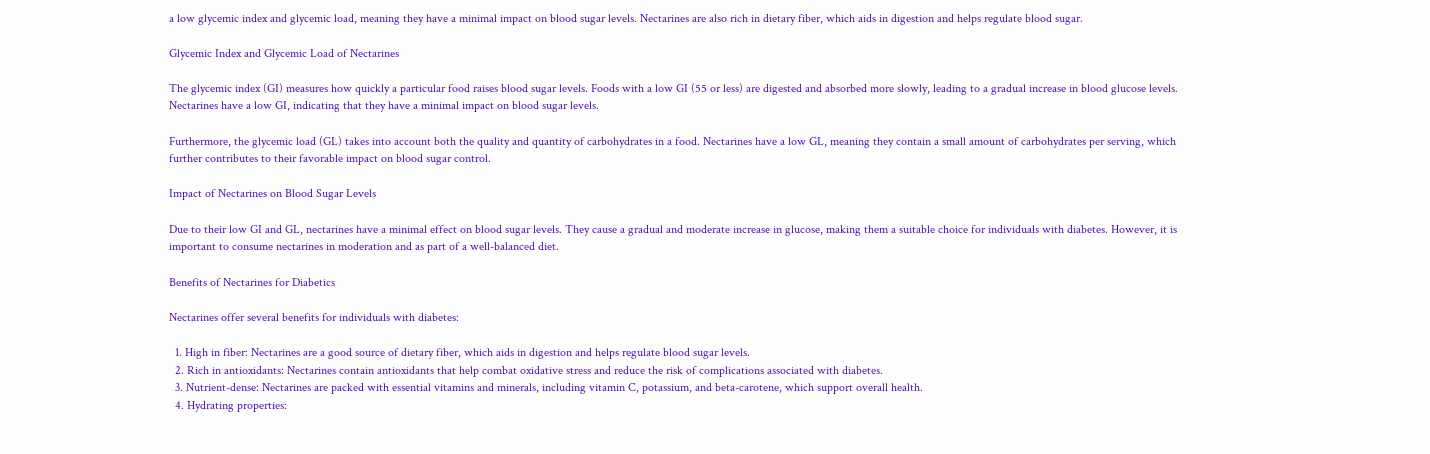a low glycemic index and glycemic load, meaning they have a minimal impact on blood sugar levels. Nectarines are also rich in dietary fiber, which aids in digestion and helps regulate blood sugar.

Glycemic Index and Glycemic Load of Nectarines

The glycemic index (GI) measures how quickly a particular food raises blood sugar levels. Foods with a low GI (55 or less) are digested and absorbed more slowly, leading to a gradual increase in blood glucose levels. Nectarines have a low GI, indicating that they have a minimal impact on blood sugar levels.

Furthermore, the glycemic load (GL) takes into account both the quality and quantity of carbohydrates in a food. Nectarines have a low GL, meaning they contain a small amount of carbohydrates per serving, which further contributes to their favorable impact on blood sugar control.

Impact of Nectarines on Blood Sugar Levels

Due to their low GI and GL, nectarines have a minimal effect on blood sugar levels. They cause a gradual and moderate increase in glucose, making them a suitable choice for individuals with diabetes. However, it is important to consume nectarines in moderation and as part of a well-balanced diet.

Benefits of Nectarines for Diabetics

Nectarines offer several benefits for individuals with diabetes:

  1. High in fiber: Nectarines are a good source of dietary fiber, which aids in digestion and helps regulate blood sugar levels.
  2. Rich in antioxidants: Nectarines contain antioxidants that help combat oxidative stress and reduce the risk of complications associated with diabetes.
  3. Nutrient-dense: Nectarines are packed with essential vitamins and minerals, including vitamin C, potassium, and beta-carotene, which support overall health.
  4. Hydrating properties: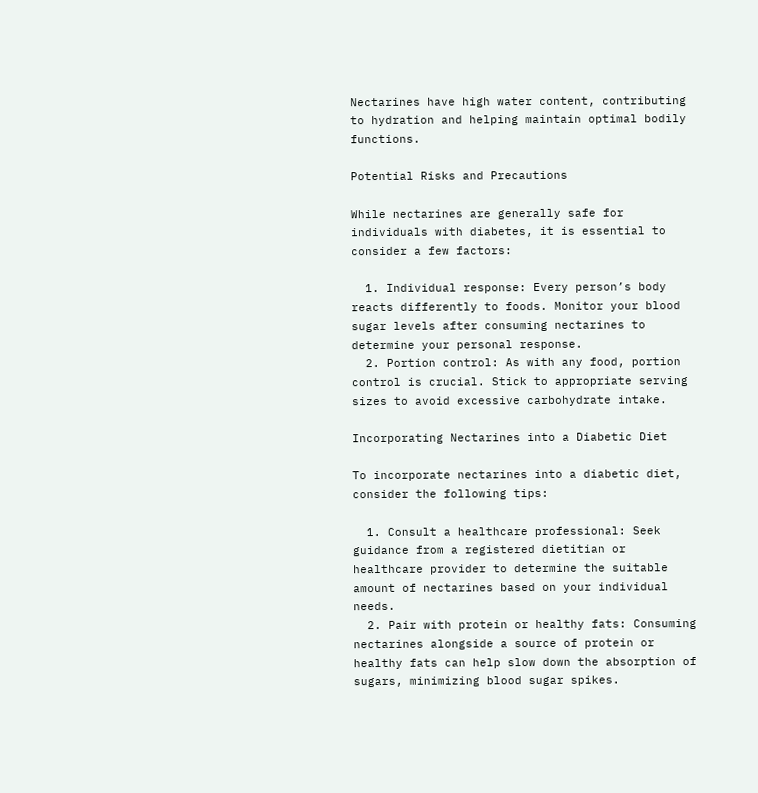Nectarines have high water content, contributing to hydration and helping maintain optimal bodily functions.

Potential Risks and Precautions

While nectarines are generally safe for individuals with diabetes, it is essential to consider a few factors:

  1. Individual response: Every person’s body reacts differently to foods. Monitor your blood sugar levels after consuming nectarines to determine your personal response.
  2. Portion control: As with any food, portion control is crucial. Stick to appropriate serving sizes to avoid excessive carbohydrate intake.

Incorporating Nectarines into a Diabetic Diet

To incorporate nectarines into a diabetic diet, consider the following tips:

  1. Consult a healthcare professional: Seek guidance from a registered dietitian or healthcare provider to determine the suitable amount of nectarines based on your individual needs.
  2. Pair with protein or healthy fats: Consuming nectarines alongside a source of protein or healthy fats can help slow down the absorption of sugars, minimizing blood sugar spikes.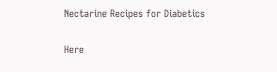Nectarine Recipes for Diabetics

Here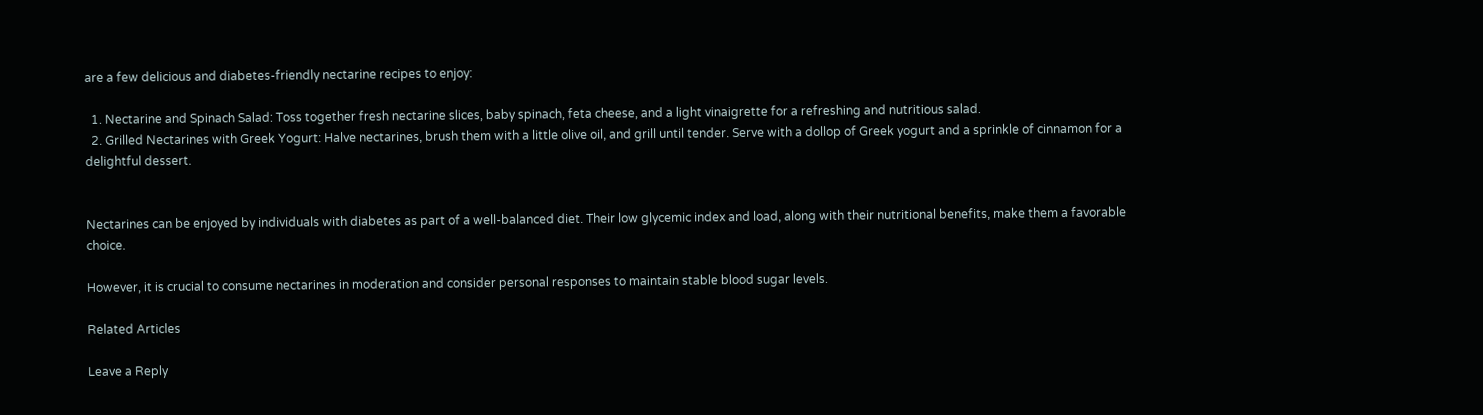are a few delicious and diabetes-friendly nectarine recipes to enjoy:

  1. Nectarine and Spinach Salad: Toss together fresh nectarine slices, baby spinach, feta cheese, and a light vinaigrette for a refreshing and nutritious salad.
  2. Grilled Nectarines with Greek Yogurt: Halve nectarines, brush them with a little olive oil, and grill until tender. Serve with a dollop of Greek yogurt and a sprinkle of cinnamon for a delightful dessert.


Nectarines can be enjoyed by individuals with diabetes as part of a well-balanced diet. Their low glycemic index and load, along with their nutritional benefits, make them a favorable choice.

However, it is crucial to consume nectarines in moderation and consider personal responses to maintain stable blood sugar levels.

Related Articles

Leave a Reply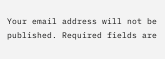Your email address will not be published. Required fields are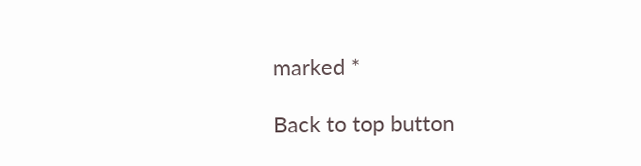marked *

Back to top button